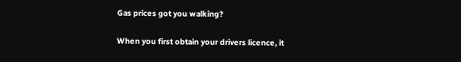Gas prices got you walking?

When you first obtain your drivers licence, it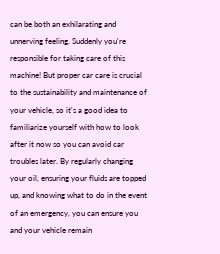can be both an exhilarating and unnerving feeling. Suddenly you're responsible for taking care of this machine! But proper car care is crucial to the sustainability and maintenance of your vehicle, so it's a good idea to familiarize yourself with how to look after it now so you can avoid car troubles later. By regularly changing your oil, ensuring your fluids are topped up, and knowing what to do in the event of an emergency, you can ensure you and your vehicle remain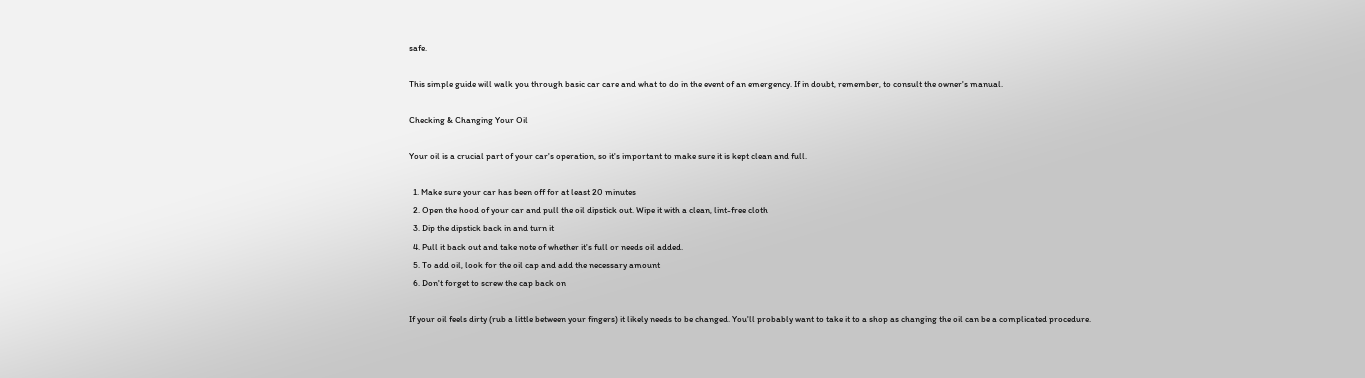safe.

This simple guide will walk you through basic car care and what to do in the event of an emergency. If in doubt, remember, to consult the owner's manual.

Checking & Changing Your Oil

Your oil is a crucial part of your car's operation, so it's important to make sure it is kept clean and full.

  1. Make sure your car has been off for at least 20 minutes
  2. Open the hood of your car and pull the oil dipstick out. Wipe it with a clean, lint-free cloth
  3. Dip the dipstick back in and turn it
  4. Pull it back out and take note of whether it's full or needs oil added.
  5. To add oil, look for the oil cap and add the necessary amount
  6. Don't forget to screw the cap back on

If your oil feels dirty (rub a little between your fingers) it likely needs to be changed. You'll probably want to take it to a shop as changing the oil can be a complicated procedure.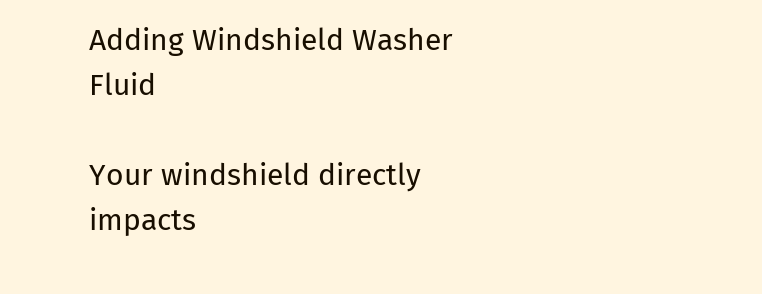Adding Windshield Washer Fluid

Your windshield directly impacts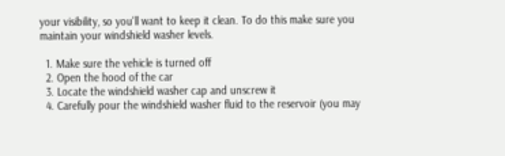your visibility, so you'll want to keep it clean. To do this make sure you maintain your windshield washer levels.

  1. Make sure the vehicle is turned off
  2. Open the hood of the car
  3. Locate the windshield washer cap and unscrew it
  4. Carefully pour the windshield washer fluid to the reservoir (you may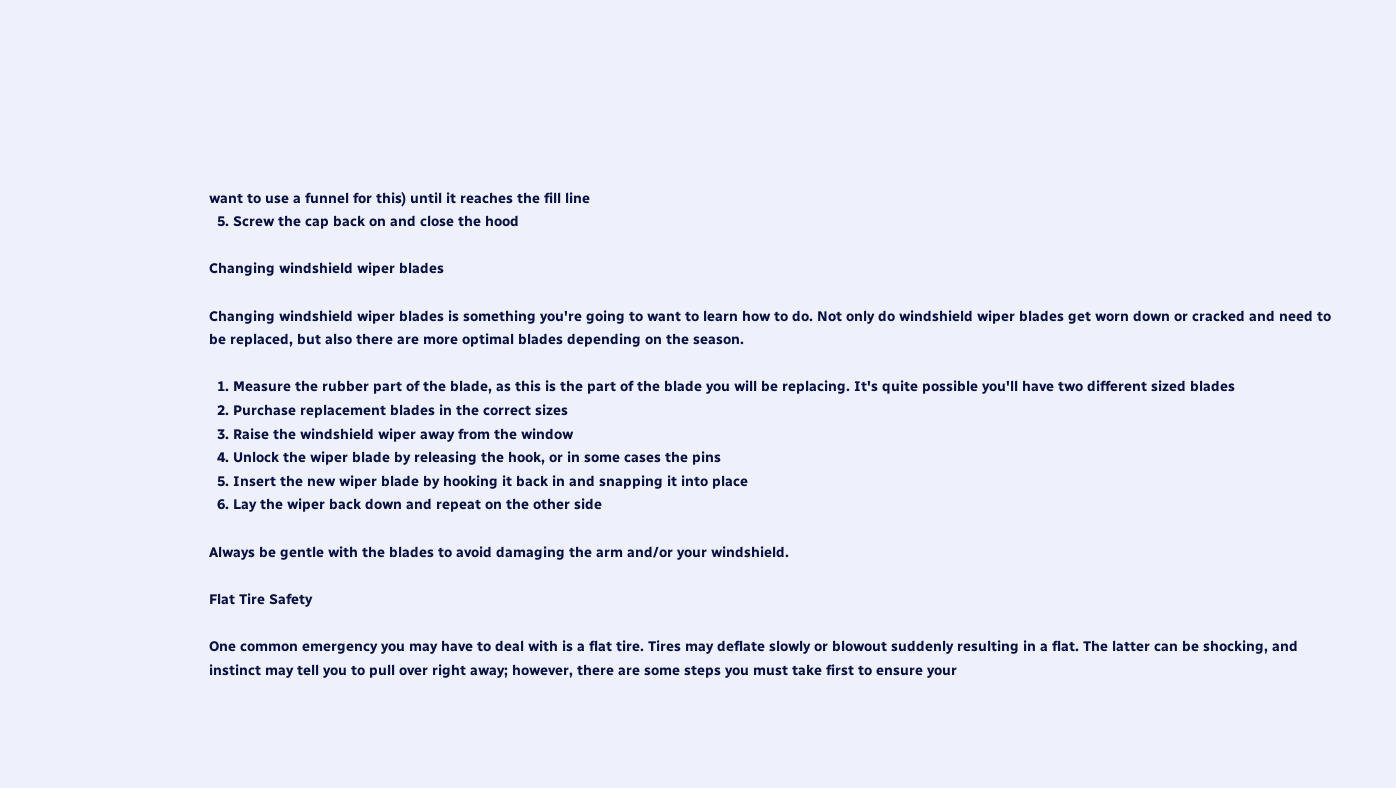want to use a funnel for this) until it reaches the fill line
  5. Screw the cap back on and close the hood

Changing windshield wiper blades

Changing windshield wiper blades is something you're going to want to learn how to do. Not only do windshield wiper blades get worn down or cracked and need to be replaced, but also there are more optimal blades depending on the season.

  1. Measure the rubber part of the blade, as this is the part of the blade you will be replacing. It's quite possible you'll have two different sized blades
  2. Purchase replacement blades in the correct sizes
  3. Raise the windshield wiper away from the window
  4. Unlock the wiper blade by releasing the hook, or in some cases the pins
  5. Insert the new wiper blade by hooking it back in and snapping it into place
  6. Lay the wiper back down and repeat on the other side

Always be gentle with the blades to avoid damaging the arm and/or your windshield.

Flat Tire Safety

One common emergency you may have to deal with is a flat tire. Tires may deflate slowly or blowout suddenly resulting in a flat. The latter can be shocking, and instinct may tell you to pull over right away; however, there are some steps you must take first to ensure your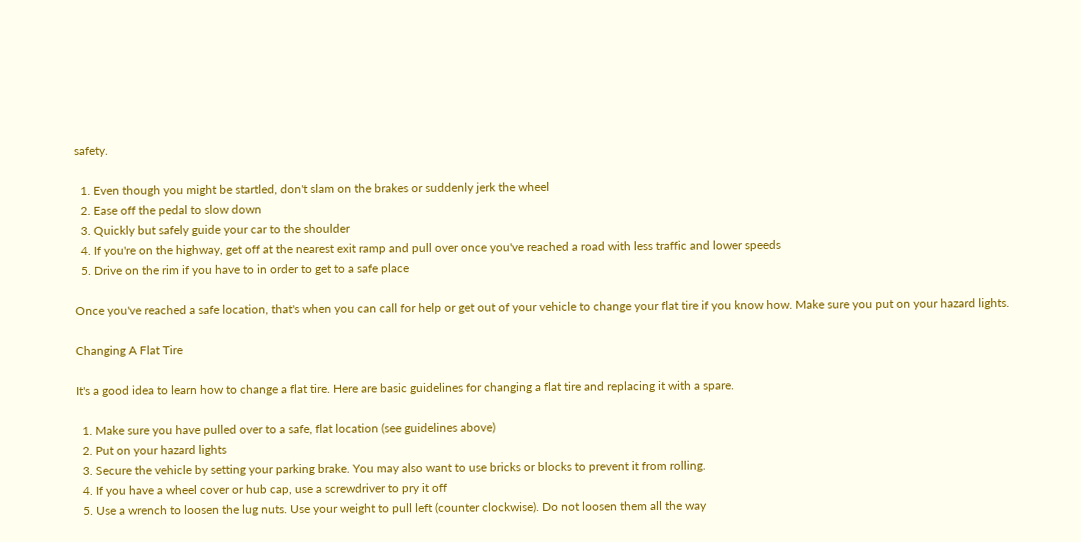safety.

  1. Even though you might be startled, don't slam on the brakes or suddenly jerk the wheel
  2. Ease off the pedal to slow down
  3. Quickly but safely guide your car to the shoulder
  4. If you're on the highway, get off at the nearest exit ramp and pull over once you've reached a road with less traffic and lower speeds
  5. Drive on the rim if you have to in order to get to a safe place

Once you've reached a safe location, that's when you can call for help or get out of your vehicle to change your flat tire if you know how. Make sure you put on your hazard lights.

Changing A Flat Tire

It's a good idea to learn how to change a flat tire. Here are basic guidelines for changing a flat tire and replacing it with a spare.

  1. Make sure you have pulled over to a safe, flat location (see guidelines above)
  2. Put on your hazard lights
  3. Secure the vehicle by setting your parking brake. You may also want to use bricks or blocks to prevent it from rolling.
  4. If you have a wheel cover or hub cap, use a screwdriver to pry it off
  5. Use a wrench to loosen the lug nuts. Use your weight to pull left (counter clockwise). Do not loosen them all the way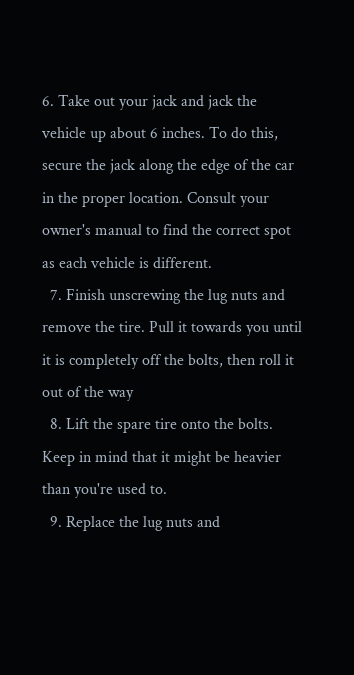6. Take out your jack and jack the vehicle up about 6 inches. To do this, secure the jack along the edge of the car in the proper location. Consult your owner's manual to find the correct spot as each vehicle is different.
  7. Finish unscrewing the lug nuts and remove the tire. Pull it towards you until it is completely off the bolts, then roll it out of the way
  8. Lift the spare tire onto the bolts. Keep in mind that it might be heavier than you're used to.
  9. Replace the lug nuts and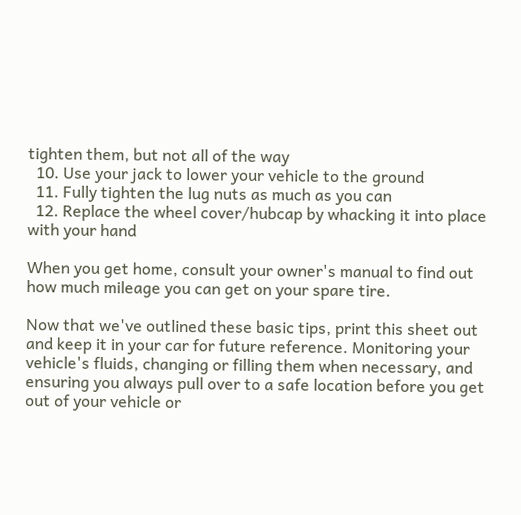tighten them, but not all of the way
  10. Use your jack to lower your vehicle to the ground
  11. Fully tighten the lug nuts as much as you can
  12. Replace the wheel cover/hubcap by whacking it into place with your hand

When you get home, consult your owner's manual to find out how much mileage you can get on your spare tire.

Now that we've outlined these basic tips, print this sheet out and keep it in your car for future reference. Monitoring your vehicle's fluids, changing or filling them when necessary, and ensuring you always pull over to a safe location before you get out of your vehicle or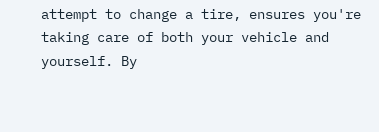attempt to change a tire, ensures you're taking care of both your vehicle and yourself. By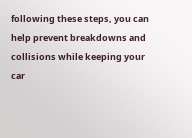following these steps, you can help prevent breakdowns and collisions while keeping your car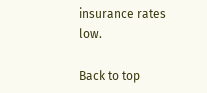insurance rates low.

Back to top